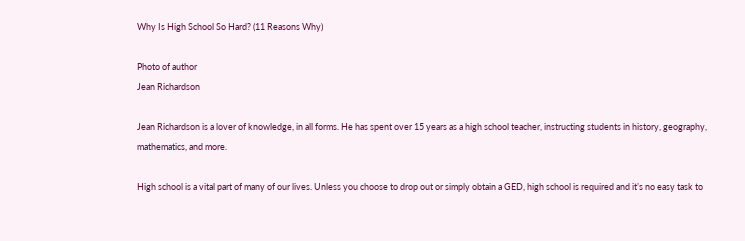Why Is High School So Hard? (11 Reasons Why)

Photo of author
Jean Richardson

Jean Richardson is a lover of knowledge, in all forms. He has spent over 15 years as a high school teacher, instructing students in history, geography, mathematics, and more.

High school is a vital part of many of our lives. Unless you choose to drop out or simply obtain a GED, high school is required and it’s no easy task to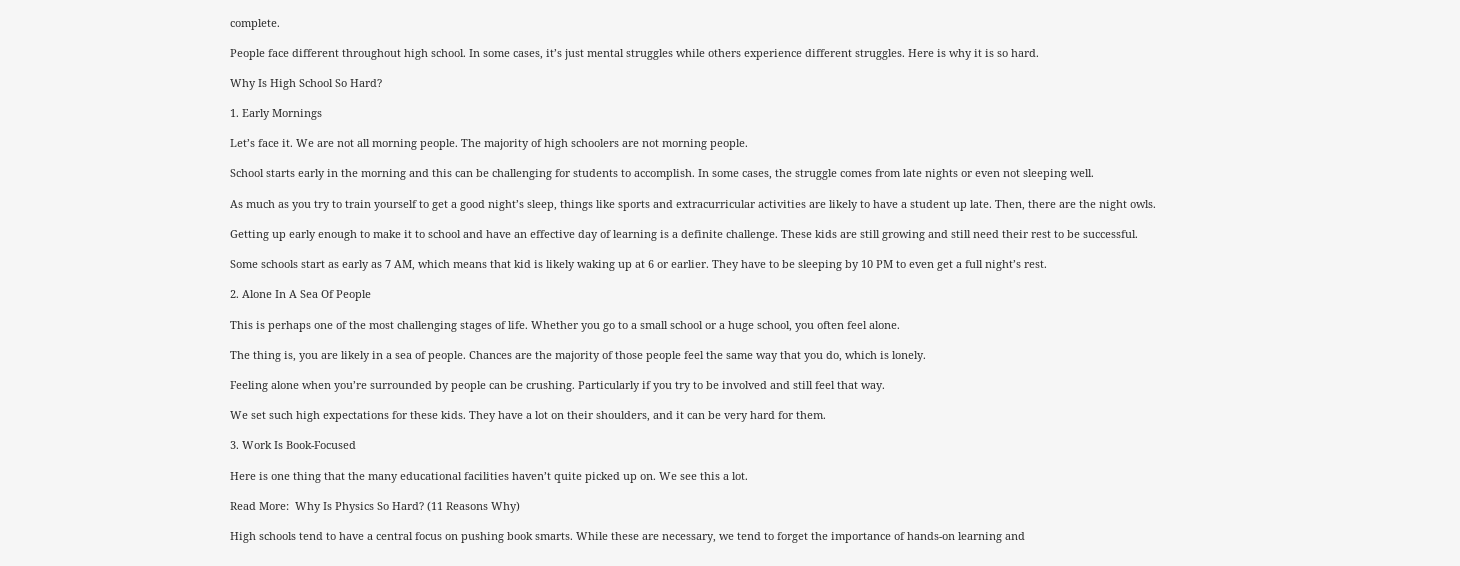complete.

People face different throughout high school. In some cases, it’s just mental struggles while others experience different struggles. Here is why it is so hard.

Why Is High School So Hard?

1. Early Mornings

Let’s face it. We are not all morning people. The majority of high schoolers are not morning people.

School starts early in the morning and this can be challenging for students to accomplish. In some cases, the struggle comes from late nights or even not sleeping well.

As much as you try to train yourself to get a good night’s sleep, things like sports and extracurricular activities are likely to have a student up late. Then, there are the night owls.

Getting up early enough to make it to school and have an effective day of learning is a definite challenge. These kids are still growing and still need their rest to be successful.

Some schools start as early as 7 AM, which means that kid is likely waking up at 6 or earlier. They have to be sleeping by 10 PM to even get a full night’s rest.

2. Alone In A Sea Of People

This is perhaps one of the most challenging stages of life. Whether you go to a small school or a huge school, you often feel alone.

The thing is, you are likely in a sea of people. Chances are the majority of those people feel the same way that you do, which is lonely.

Feeling alone when you’re surrounded by people can be crushing. Particularly if you try to be involved and still feel that way.

We set such high expectations for these kids. They have a lot on their shoulders, and it can be very hard for them.

3. Work Is Book-Focused

Here is one thing that the many educational facilities haven’t quite picked up on. We see this a lot.

Read More:  Why Is Physics So Hard? (11 Reasons Why)

High schools tend to have a central focus on pushing book smarts. While these are necessary, we tend to forget the importance of hands-on learning and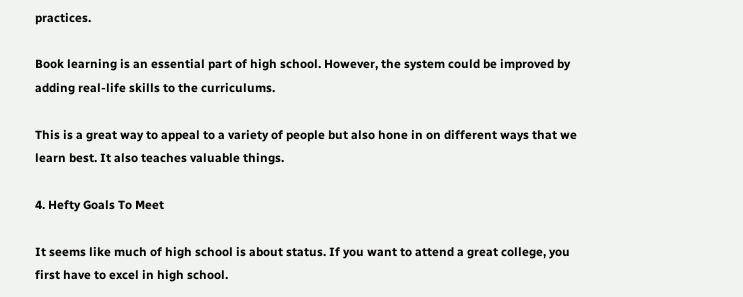practices.

Book learning is an essential part of high school. However, the system could be improved by adding real-life skills to the curriculums.

This is a great way to appeal to a variety of people but also hone in on different ways that we learn best. It also teaches valuable things.

4. Hefty Goals To Meet

It seems like much of high school is about status. If you want to attend a great college, you first have to excel in high school.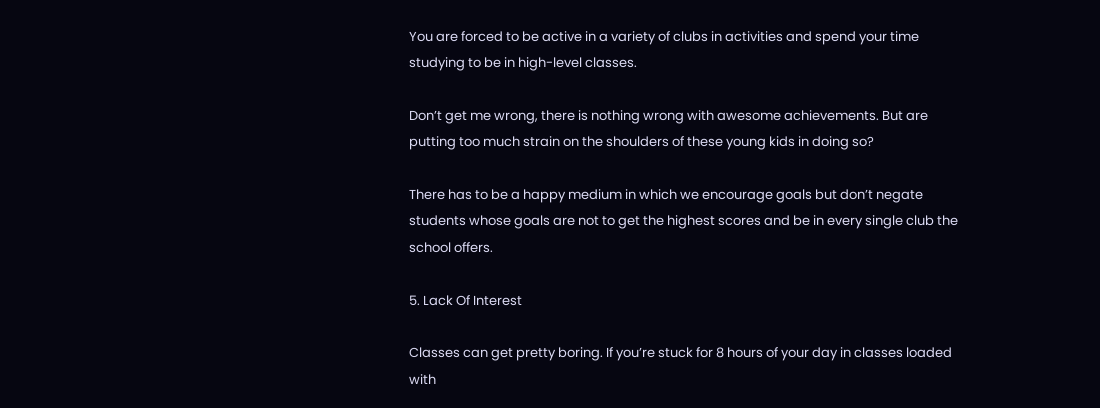You are forced to be active in a variety of clubs in activities and spend your time studying to be in high-level classes.

Don’t get me wrong, there is nothing wrong with awesome achievements. But are putting too much strain on the shoulders of these young kids in doing so?

There has to be a happy medium in which we encourage goals but don’t negate students whose goals are not to get the highest scores and be in every single club the school offers.

5. Lack Of Interest

Classes can get pretty boring. If you’re stuck for 8 hours of your day in classes loaded with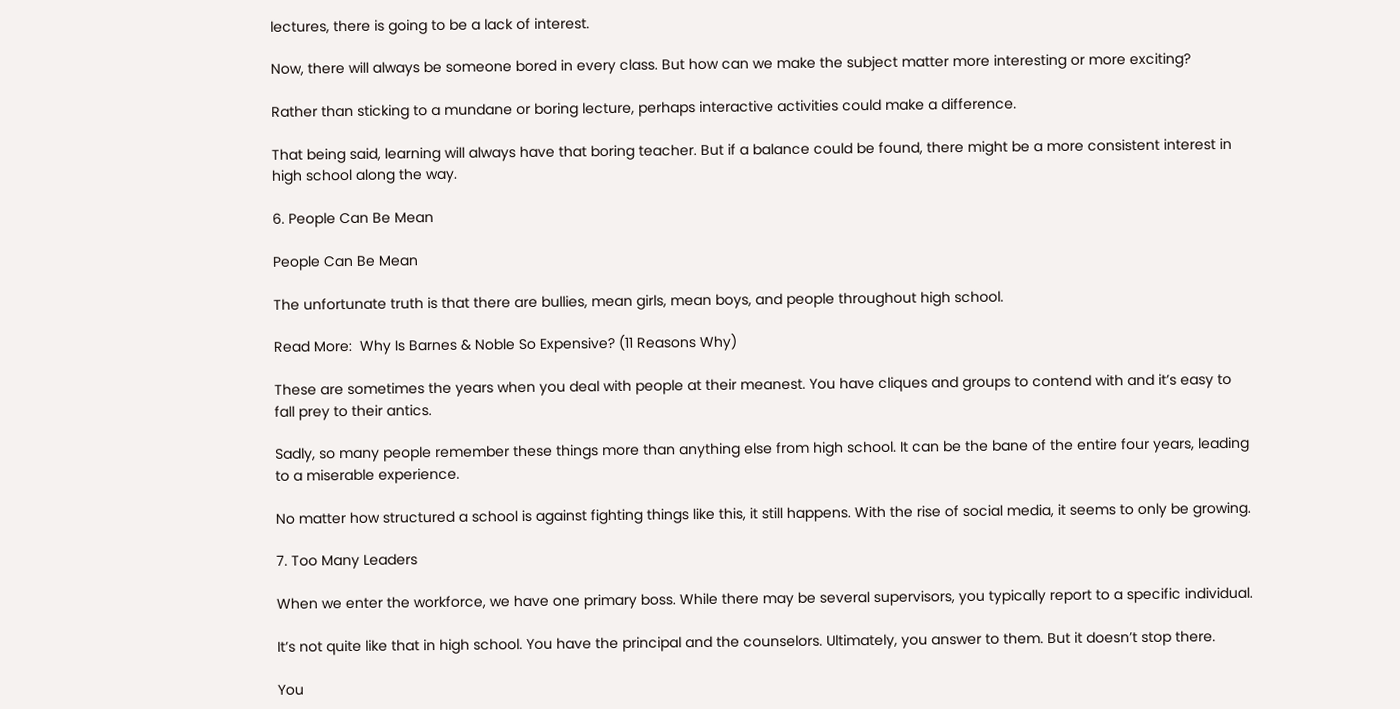lectures, there is going to be a lack of interest.

Now, there will always be someone bored in every class. But how can we make the subject matter more interesting or more exciting?

Rather than sticking to a mundane or boring lecture, perhaps interactive activities could make a difference.

That being said, learning will always have that boring teacher. But if a balance could be found, there might be a more consistent interest in high school along the way.

6. People Can Be Mean

People Can Be Mean

The unfortunate truth is that there are bullies, mean girls, mean boys, and people throughout high school.

Read More:  Why Is Barnes & Noble So Expensive? (11 Reasons Why)

These are sometimes the years when you deal with people at their meanest. You have cliques and groups to contend with and it’s easy to fall prey to their antics.

Sadly, so many people remember these things more than anything else from high school. It can be the bane of the entire four years, leading to a miserable experience.

No matter how structured a school is against fighting things like this, it still happens. With the rise of social media, it seems to only be growing.

7. Too Many Leaders

When we enter the workforce, we have one primary boss. While there may be several supervisors, you typically report to a specific individual.

It’s not quite like that in high school. You have the principal and the counselors. Ultimately, you answer to them. But it doesn’t stop there.

You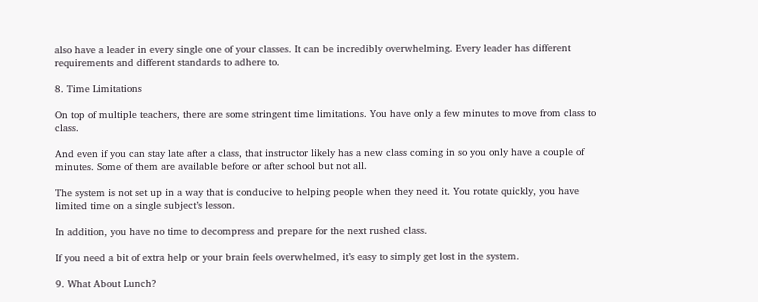also have a leader in every single one of your classes. It can be incredibly overwhelming. Every leader has different requirements and different standards to adhere to.

8. Time Limitations

On top of multiple teachers, there are some stringent time limitations. You have only a few minutes to move from class to class.

And even if you can stay late after a class, that instructor likely has a new class coming in so you only have a couple of minutes. Some of them are available before or after school but not all.

The system is not set up in a way that is conducive to helping people when they need it. You rotate quickly, you have limited time on a single subject’s lesson.

In addition, you have no time to decompress and prepare for the next rushed class.

If you need a bit of extra help or your brain feels overwhelmed, it’s easy to simply get lost in the system.

9. What About Lunch?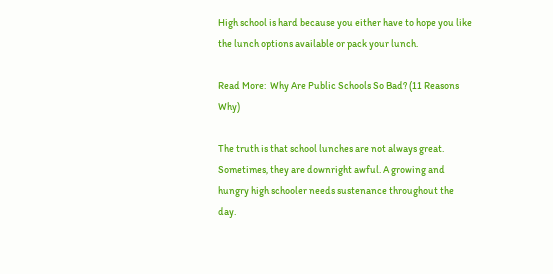High school is hard because you either have to hope you like the lunch options available or pack your lunch.

Read More:  Why Are Public Schools So Bad? (11 Reasons Why)

The truth is that school lunches are not always great. Sometimes, they are downright awful. A growing and hungry high schooler needs sustenance throughout the day.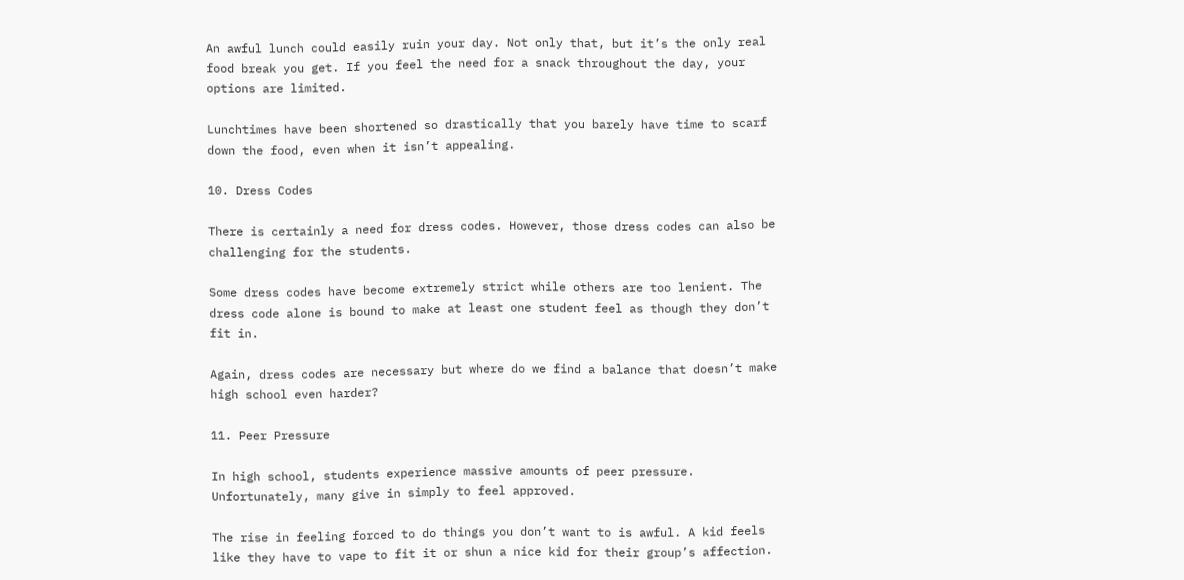An awful lunch could easily ruin your day. Not only that, but it’s the only real food break you get. If you feel the need for a snack throughout the day, your options are limited.

Lunchtimes have been shortened so drastically that you barely have time to scarf down the food, even when it isn’t appealing.

10. Dress Codes

There is certainly a need for dress codes. However, those dress codes can also be challenging for the students.

Some dress codes have become extremely strict while others are too lenient. The dress code alone is bound to make at least one student feel as though they don’t fit in.

Again, dress codes are necessary but where do we find a balance that doesn’t make high school even harder?

11. Peer Pressure

In high school, students experience massive amounts of peer pressure. Unfortunately, many give in simply to feel approved.

The rise in feeling forced to do things you don’t want to is awful. A kid feels like they have to vape to fit it or shun a nice kid for their group’s affection.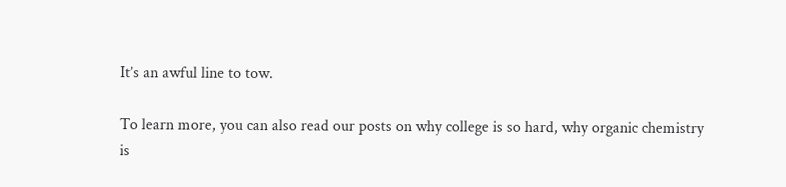It’s an awful line to tow.

To learn more, you can also read our posts on why college is so hard, why organic chemistry is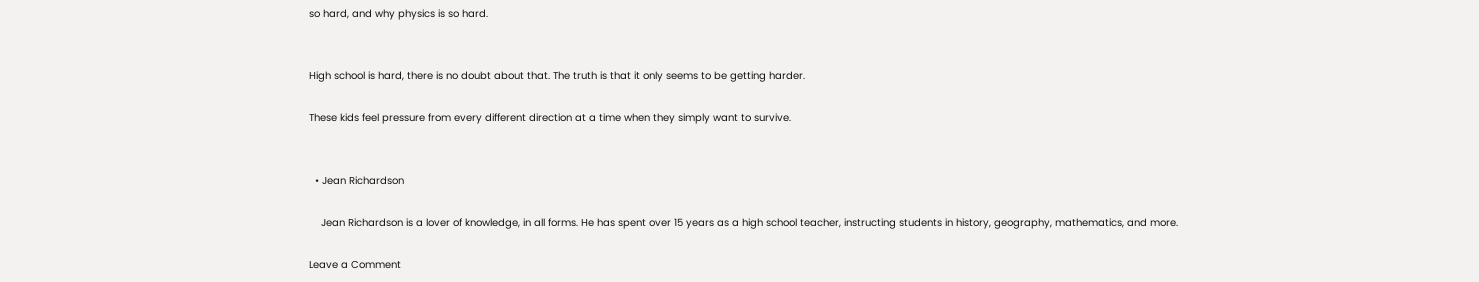so hard, and why physics is so hard.


High school is hard, there is no doubt about that. The truth is that it only seems to be getting harder.

These kids feel pressure from every different direction at a time when they simply want to survive.


  • Jean Richardson

    Jean Richardson is a lover of knowledge, in all forms. He has spent over 15 years as a high school teacher, instructing students in history, geography, mathematics, and more.

Leave a Comment